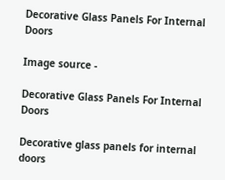Decorative Glass Panels For Internal Doors

Image source -

Decorative Glass Panels For Internal Doors

Decorative glass panels for internal doors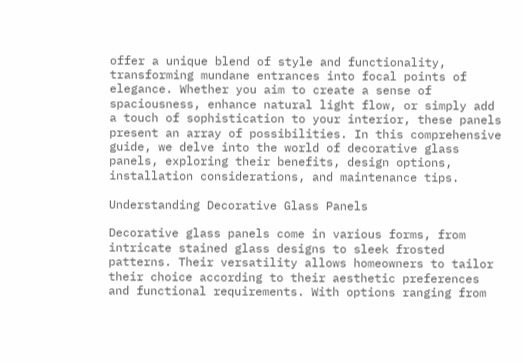offer a unique blend of style and functionality, transforming mundane entrances into focal points of elegance. Whether you aim to create a sense of spaciousness, enhance natural light flow, or simply add a touch of sophistication to your interior, these panels present an array of possibilities. In this comprehensive guide, we delve into the world of decorative glass panels, exploring their benefits, design options, installation considerations, and maintenance tips.

Understanding Decorative Glass Panels

Decorative glass panels come in various forms, from intricate stained glass designs to sleek frosted patterns. Their versatility allows homeowners to tailor their choice according to their aesthetic preferences and functional requirements. With options ranging from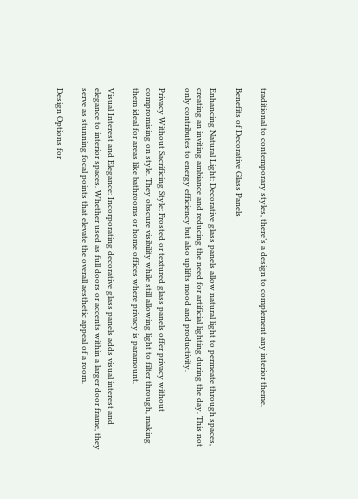traditional to contemporary styles, there’s a design to complement any interior theme.

Benefits of Decorative Glass Panels

Enhancing Natural Light: Decorative glass panels allow natural light to permeate through spaces, creating an inviting ambiance and reducing the need for artificial lighting during the day. This not only contributes to energy efficiency but also uplifts mood and productivity.

Privacy Without Sacrificing Style: Frosted or textured glass panels offer privacy without compromising on style. They obscure visibility while still allowing light to filter through, making them ideal for areas like bathrooms or home offices where privacy is paramount.

Visual Interest and Elegance: Incorporating decorative glass panels adds visual interest and elegance to interior spaces. Whether used as full doors or accents within a larger door frame, they serve as stunning focal points that elevate the overall aesthetic appeal of a room.

Design Options for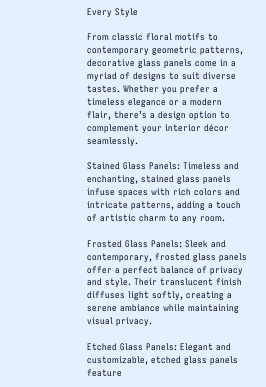Every Style

From classic floral motifs to contemporary geometric patterns, decorative glass panels come in a myriad of designs to suit diverse tastes. Whether you prefer a timeless elegance or a modern flair, there’s a design option to complement your interior décor seamlessly.

Stained Glass Panels: Timeless and enchanting, stained glass panels infuse spaces with rich colors and intricate patterns, adding a touch of artistic charm to any room.

Frosted Glass Panels: Sleek and contemporary, frosted glass panels offer a perfect balance of privacy and style. Their translucent finish diffuses light softly, creating a serene ambiance while maintaining visual privacy.

Etched Glass Panels: Elegant and customizable, etched glass panels feature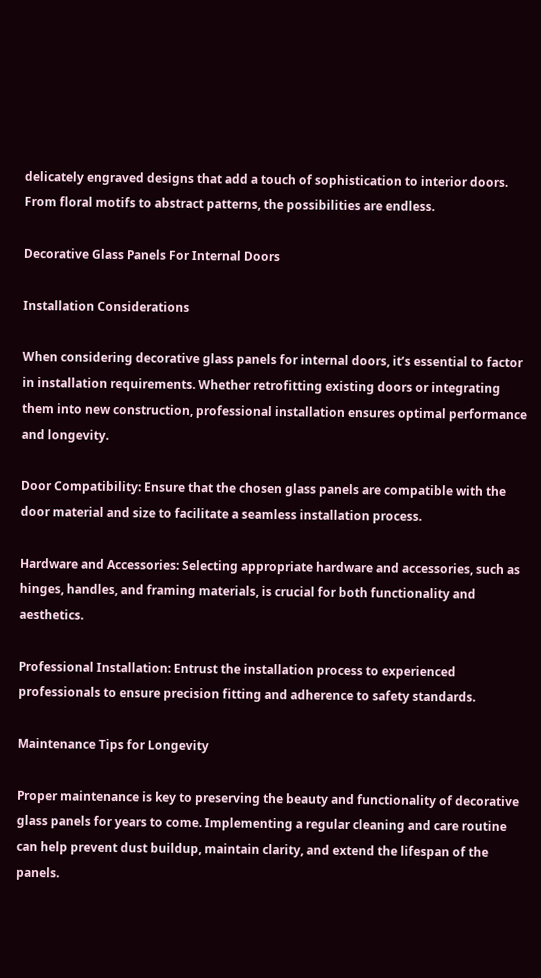delicately engraved designs that add a touch of sophistication to interior doors. From floral motifs to abstract patterns, the possibilities are endless.

Decorative Glass Panels For Internal Doors

Installation Considerations

When considering decorative glass panels for internal doors, it’s essential to factor in installation requirements. Whether retrofitting existing doors or integrating them into new construction, professional installation ensures optimal performance and longevity.

Door Compatibility: Ensure that the chosen glass panels are compatible with the door material and size to facilitate a seamless installation process.

Hardware and Accessories: Selecting appropriate hardware and accessories, such as hinges, handles, and framing materials, is crucial for both functionality and aesthetics.

Professional Installation: Entrust the installation process to experienced professionals to ensure precision fitting and adherence to safety standards.

Maintenance Tips for Longevity

Proper maintenance is key to preserving the beauty and functionality of decorative glass panels for years to come. Implementing a regular cleaning and care routine can help prevent dust buildup, maintain clarity, and extend the lifespan of the panels.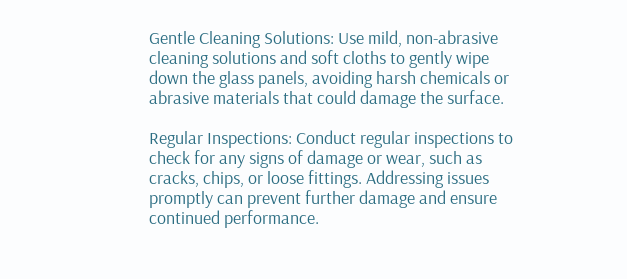Gentle Cleaning Solutions: Use mild, non-abrasive cleaning solutions and soft cloths to gently wipe down the glass panels, avoiding harsh chemicals or abrasive materials that could damage the surface.

Regular Inspections: Conduct regular inspections to check for any signs of damage or wear, such as cracks, chips, or loose fittings. Addressing issues promptly can prevent further damage and ensure continued performance.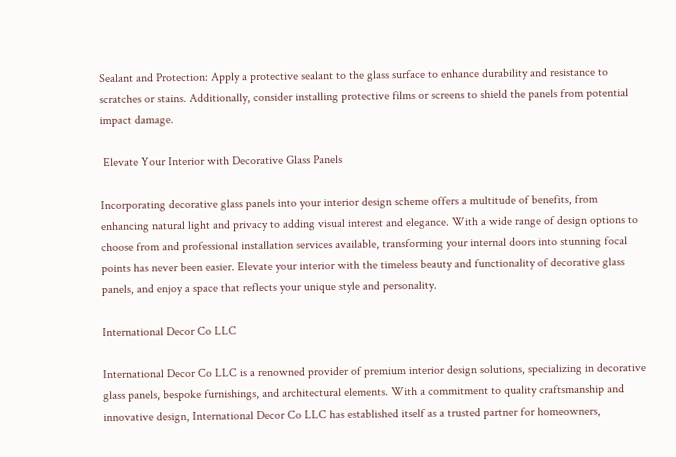Sealant and Protection: Apply a protective sealant to the glass surface to enhance durability and resistance to scratches or stains. Additionally, consider installing protective films or screens to shield the panels from potential impact damage.

 Elevate Your Interior with Decorative Glass Panels

Incorporating decorative glass panels into your interior design scheme offers a multitude of benefits, from enhancing natural light and privacy to adding visual interest and elegance. With a wide range of design options to choose from and professional installation services available, transforming your internal doors into stunning focal points has never been easier. Elevate your interior with the timeless beauty and functionality of decorative glass panels, and enjoy a space that reflects your unique style and personality.

International Decor Co LLC

International Decor Co LLC is a renowned provider of premium interior design solutions, specializing in decorative glass panels, bespoke furnishings, and architectural elements. With a commitment to quality craftsmanship and innovative design, International Decor Co LLC has established itself as a trusted partner for homeowners,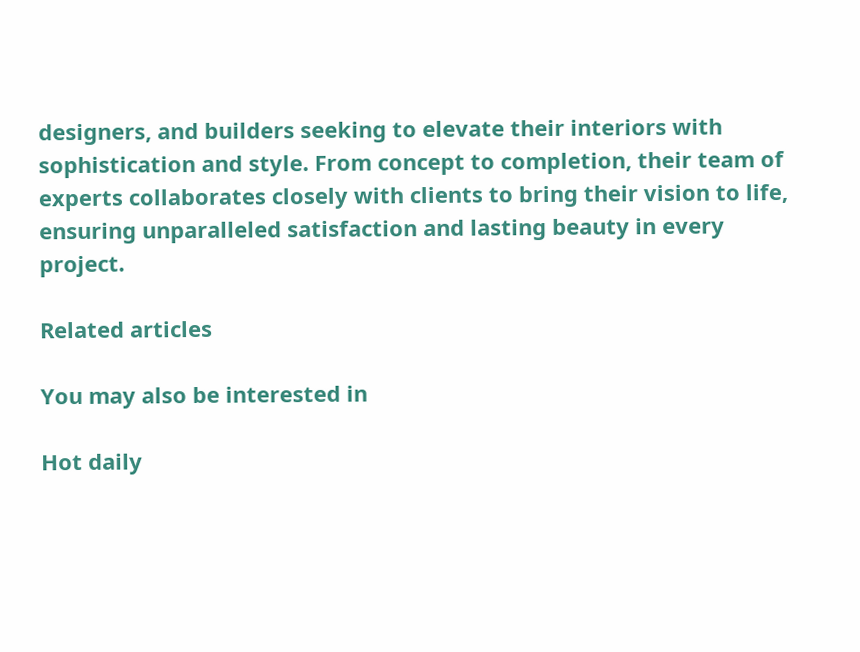designers, and builders seeking to elevate their interiors with sophistication and style. From concept to completion, their team of experts collaborates closely with clients to bring their vision to life, ensuring unparalleled satisfaction and lasting beauty in every project.

Related articles

You may also be interested in

Hot daily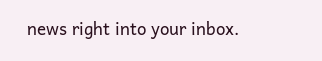news right into your inbox.